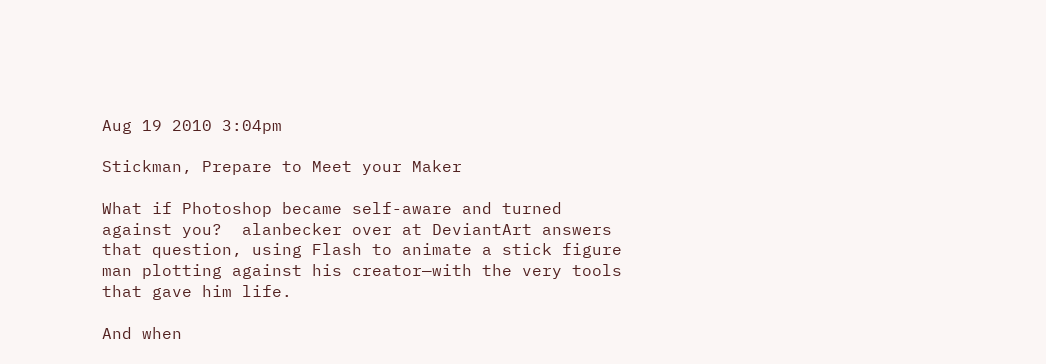Aug 19 2010 3:04pm

Stickman, Prepare to Meet your Maker

What if Photoshop became self-aware and turned against you?  alanbecker over at DeviantArt answers that question, using Flash to animate a stick figure man plotting against his creator—with the very tools that gave him life.

And when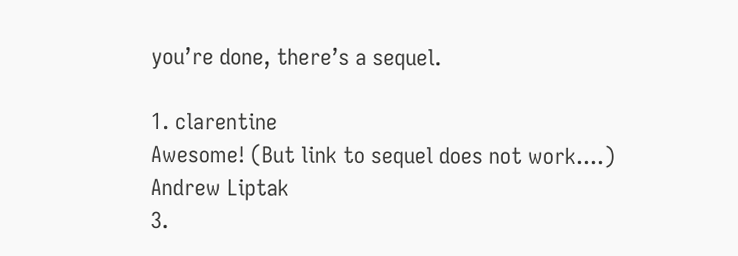you’re done, there’s a sequel.

1. clarentine
Awesome! (But link to sequel does not work....)
Andrew Liptak
3.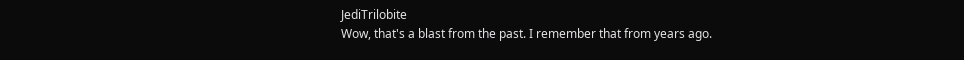JediTrilobite
Wow, that's a blast from the past. I remember that from years ago.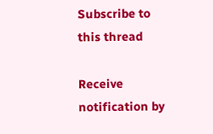Subscribe to this thread

Receive notification by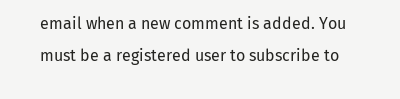email when a new comment is added. You must be a registered user to subscribe to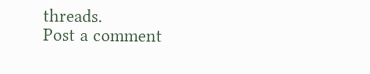threads.
Post a comment